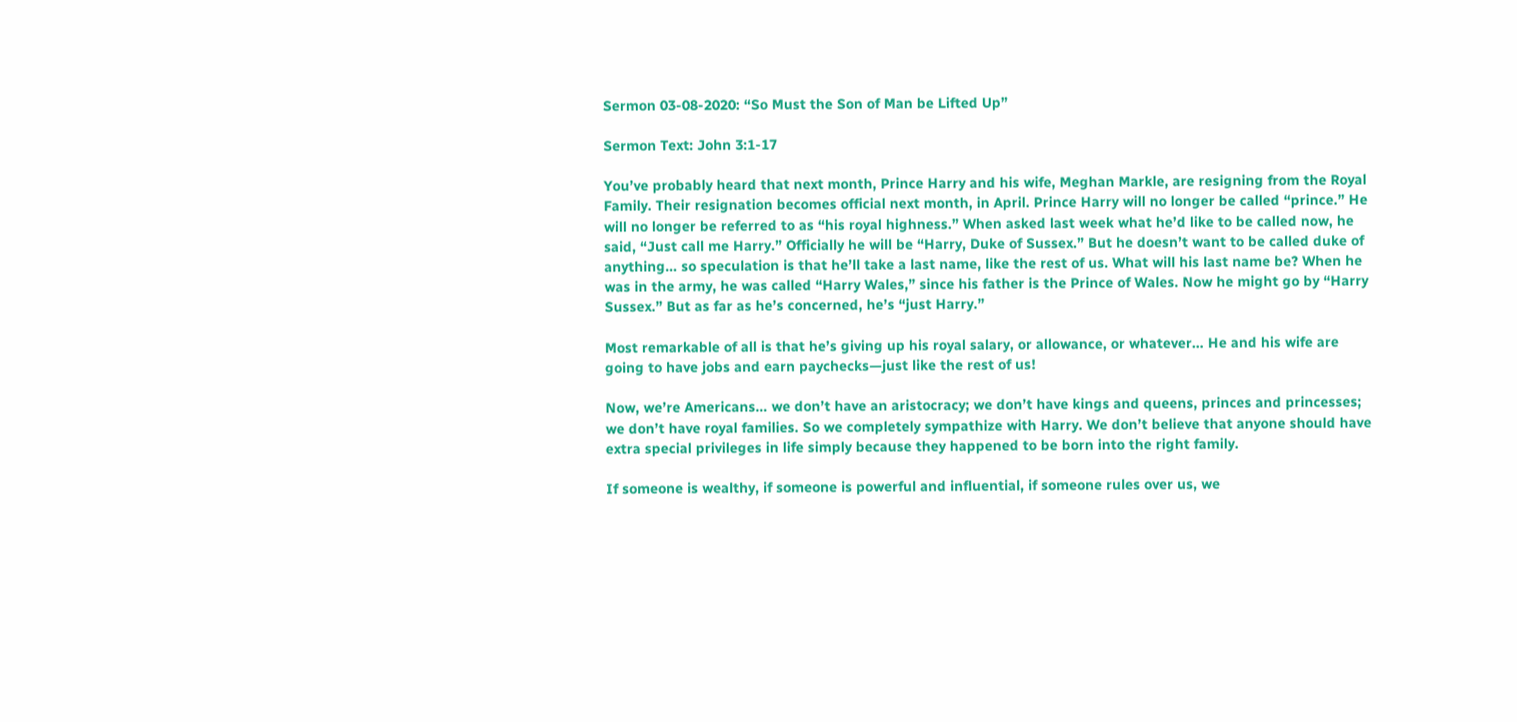Sermon 03-08-2020: “So Must the Son of Man be Lifted Up”

Sermon Text: John 3:1-17

You’ve probably heard that next month, Prince Harry and his wife, Meghan Markle, are resigning from the Royal Family. Their resignation becomes official next month, in April. Prince Harry will no longer be called “prince.” He will no longer be referred to as “his royal highness.” When asked last week what he’d like to be called now, he said, “Just call me Harry.” Officially he will be “Harry, Duke of Sussex.” But he doesn’t want to be called duke of anything… so speculation is that he’ll take a last name, like the rest of us. What will his last name be? When he was in the army, he was called “Harry Wales,” since his father is the Prince of Wales. Now he might go by “Harry Sussex.” But as far as he’s concerned, he’s “just Harry.”

Most remarkable of all is that he’s giving up his royal salary, or allowance, or whatever… He and his wife are going to have jobs and earn paychecks—just like the rest of us!

Now, we’re Americans… we don’t have an aristocracy; we don’t have kings and queens, princes and princesses; we don’t have royal families. So we completely sympathize with Harry. We don’t believe that anyone should have extra special privileges in life simply because they happened to be born into the right family.

If someone is wealthy, if someone is powerful and influential, if someone rules over us, we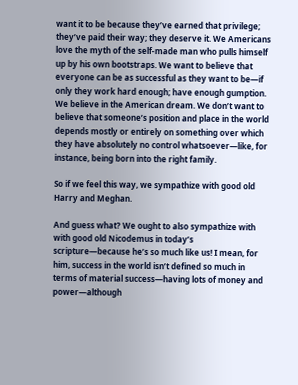want it to be because they’ve earned that privilege; they’ve paid their way; they deserve it. We Americans love the myth of the self-made man who pulls himself up by his own bootstraps. We want to believe that everyone can be as successful as they want to be—if only they work hard enough; have enough gumption. We believe in the American dream. We don’t want to believe that someone’s position and place in the world depends mostly or entirely on something over which they have absolutely no control whatsoever—like, for instance, being born into the right family.

So if we feel this way, we sympathize with good old Harry and Meghan.

And guess what? We ought to also sympathize with with good old Nicodemus in today’s scripture—because he’s so much like us! I mean, for him, success in the world isn’t defined so much in terms of material success—having lots of money and power—although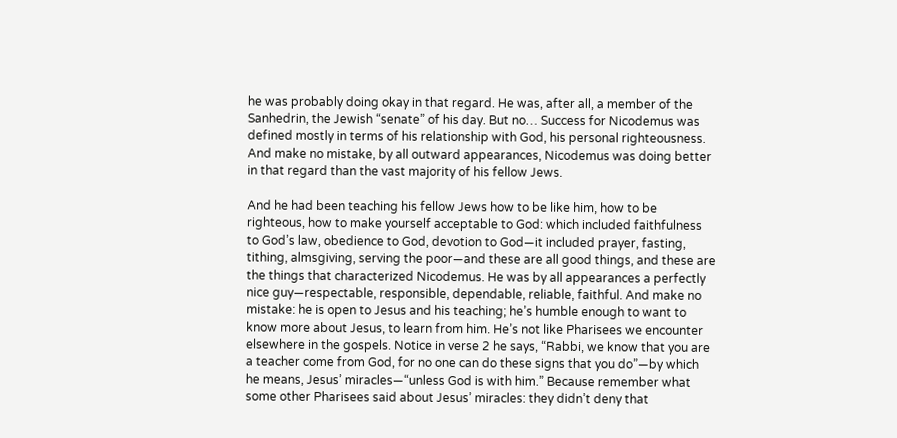he was probably doing okay in that regard. He was, after all, a member of the Sanhedrin, the Jewish “senate” of his day. But no… Success for Nicodemus was defined mostly in terms of his relationship with God, his personal righteousness. And make no mistake, by all outward appearances, Nicodemus was doing better in that regard than the vast majority of his fellow Jews.

And he had been teaching his fellow Jews how to be like him, how to be righteous, how to make yourself acceptable to God: which included faithfulness to God’s law, obedience to God, devotion to God—it included prayer, fasting, tithing, almsgiving, serving the poor—and these are all good things, and these are the things that characterized Nicodemus. He was by all appearances a perfectly nice guy—respectable, responsible, dependable, reliable, faithful. And make no mistake: he is open to Jesus and his teaching; he’s humble enough to want to know more about Jesus, to learn from him. He’s not like Pharisees we encounter elsewhere in the gospels. Notice in verse 2 he says, “Rabbi, we know that you are a teacher come from God, for no one can do these signs that you do”—by which he means, Jesus’ miracles—“unless God is with him.” Because remember what some other Pharisees said about Jesus’ miracles: they didn’t deny that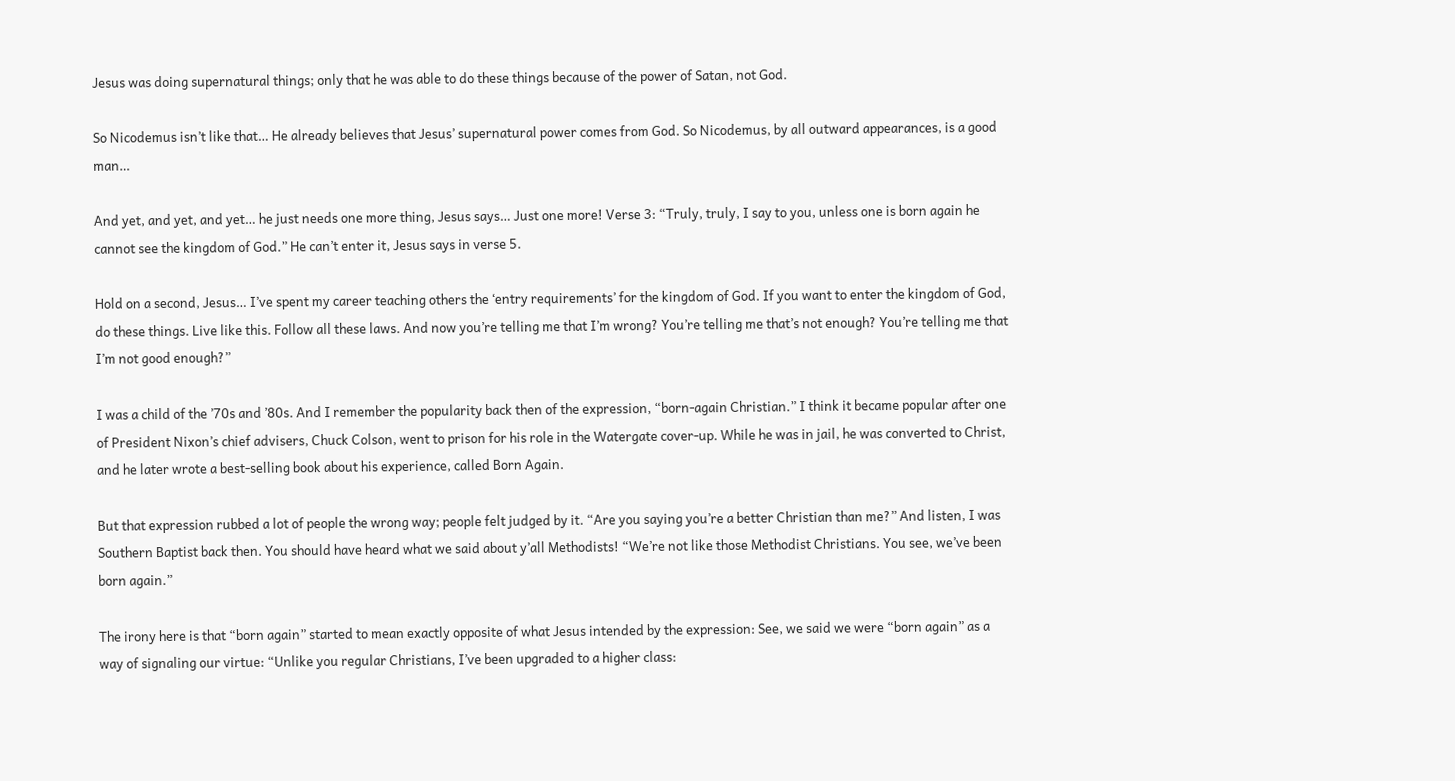Jesus was doing supernatural things; only that he was able to do these things because of the power of Satan, not God.

So Nicodemus isn’t like that… He already believes that Jesus’ supernatural power comes from God. So Nicodemus, by all outward appearances, is a good man…

And yet, and yet, and yet… he just needs one more thing, Jesus says… Just one more! Verse 3: “Truly, truly, I say to you, unless one is born again he cannot see the kingdom of God.” He can’t enter it, Jesus says in verse 5.

Hold on a second, Jesus… I’ve spent my career teaching others the ‘entry requirements’ for the kingdom of God. If you want to enter the kingdom of God, do these things. Live like this. Follow all these laws. And now you’re telling me that I’m wrong? You’re telling me that’s not enough? You’re telling me that I’m not good enough?”

I was a child of the ’70s and ’80s. And I remember the popularity back then of the expression, “born-again Christian.” I think it became popular after one of President Nixon’s chief advisers, Chuck Colson, went to prison for his role in the Watergate cover-up. While he was in jail, he was converted to Christ, and he later wrote a best-selling book about his experience, called Born Again.

But that expression rubbed a lot of people the wrong way; people felt judged by it. “Are you saying you’re a better Christian than me?” And listen, I was Southern Baptist back then. You should have heard what we said about y’all Methodists! “We’re not like those Methodist Christians. You see, we’ve been born again.”

The irony here is that “born again” started to mean exactly opposite of what Jesus intended by the expression: See, we said we were “born again” as a way of signaling our virtue: “Unlike you regular Christians, I’ve been upgraded to a higher class: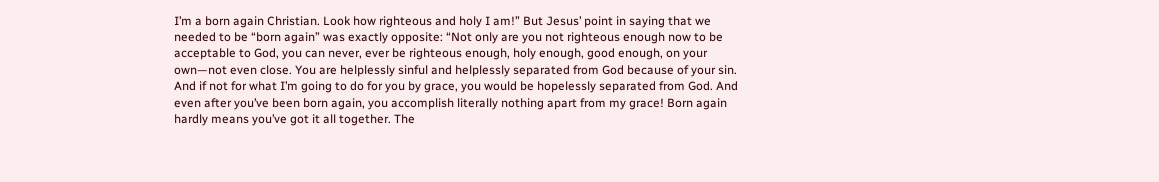I’m a born again Christian. Look how righteous and holy I am!” But Jesus’ point in saying that we needed to be “born again” was exactly opposite: “Not only are you not righteous enough now to be acceptable to God, you can never, ever be righteous enough, holy enough, good enough, on your own—not even close. You are helplessly sinful and helplessly separated from God because of your sin. And if not for what I’m going to do for you by grace, you would be hopelessly separated from God. And even after you’ve been born again, you accomplish literally nothing apart from my grace! Born again hardly means you’ve got it all together. The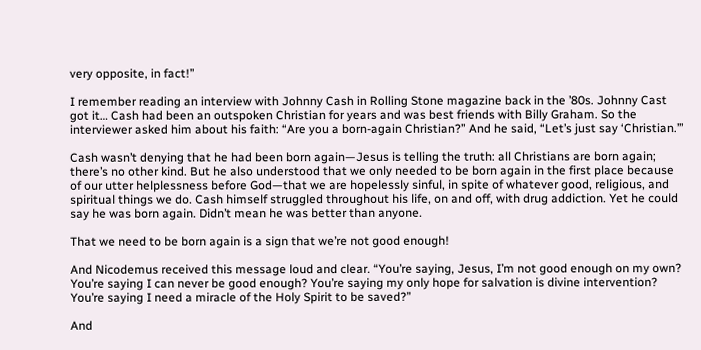very opposite, in fact!”

I remember reading an interview with Johnny Cash in Rolling Stone magazine back in the ’80s. Johnny Cast got it… Cash had been an outspoken Christian for years and was best friends with Billy Graham. So the interviewer asked him about his faith: “Are you a born-again Christian?” And he said, “Let’s just say ‘Christian.’”

Cash wasn’t denying that he had been born again—Jesus is telling the truth: all Christians are born again; there’s no other kind. But he also understood that we only needed to be born again in the first place because of our utter helplessness before God—that we are hopelessly sinful, in spite of whatever good, religious, and spiritual things we do. Cash himself struggled throughout his life, on and off, with drug addiction. Yet he could say he was born again. Didn’t mean he was better than anyone.

That we need to be born again is a sign that we’re not good enough!

And Nicodemus received this message loud and clear. “You’re saying, Jesus, I’m not good enough on my own? You’re saying I can never be good enough? You’re saying my only hope for salvation is divine intervention? You’re saying I need a miracle of the Holy Spirit to be saved?”

And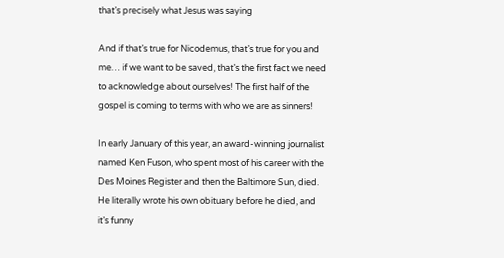that’s precisely what Jesus was saying

And if that’s true for Nicodemus, that’s true for you and me… if we want to be saved, that’s the first fact we need to acknowledge about ourselves! The first half of the gospel is coming to terms with who we are as sinners!

In early January of this year, an award-winning journalist named Ken Fuson, who spent most of his career with the Des Moines Register and then the Baltimore Sun, died. He literally wrote his own obituary before he died, and it’s funny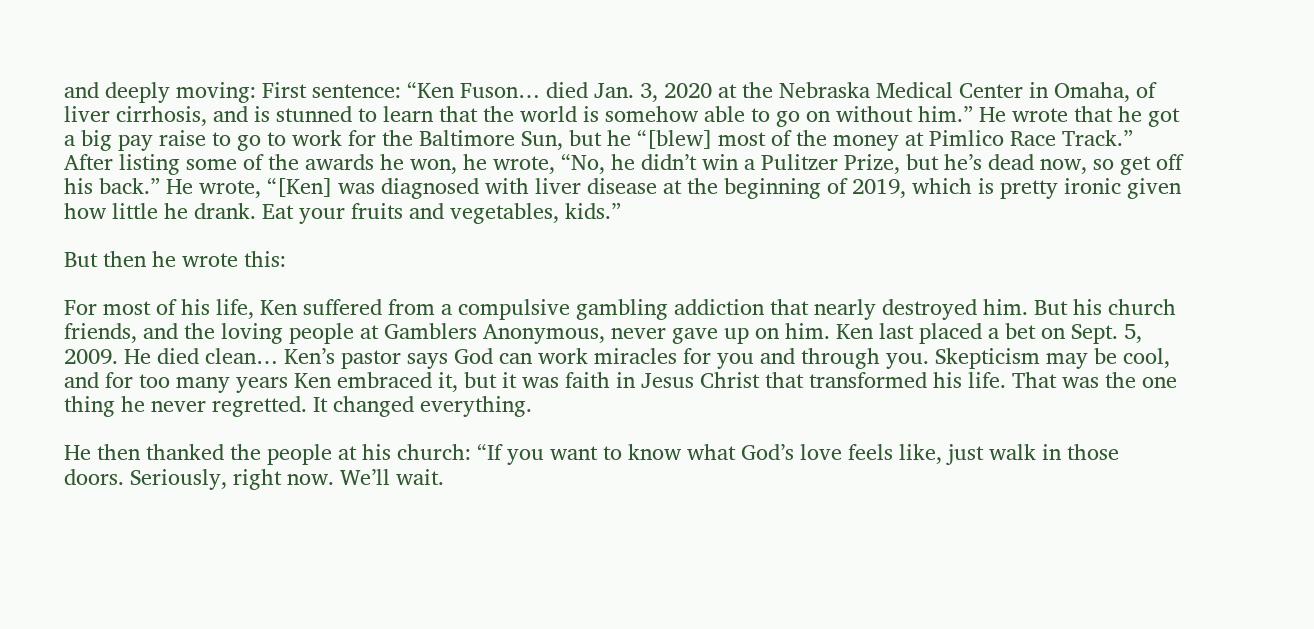and deeply moving: First sentence: “Ken Fuson… died Jan. 3, 2020 at the Nebraska Medical Center in Omaha, of liver cirrhosis, and is stunned to learn that the world is somehow able to go on without him.” He wrote that he got a big pay raise to go to work for the Baltimore Sun, but he “[blew] most of the money at Pimlico Race Track.” After listing some of the awards he won, he wrote, “No, he didn’t win a Pulitzer Prize, but he’s dead now, so get off his back.” He wrote, “[Ken] was diagnosed with liver disease at the beginning of 2019, which is pretty ironic given how little he drank. Eat your fruits and vegetables, kids.”

But then he wrote this:

For most of his life, Ken suffered from a compulsive gambling addiction that nearly destroyed him. But his church friends, and the loving people at Gamblers Anonymous, never gave up on him. Ken last placed a bet on Sept. 5, 2009. He died clean… Ken’s pastor says God can work miracles for you and through you. Skepticism may be cool, and for too many years Ken embraced it, but it was faith in Jesus Christ that transformed his life. That was the one thing he never regretted. It changed everything.

He then thanked the people at his church: “If you want to know what God’s love feels like, just walk in those doors. Seriously, right now. We’ll wait.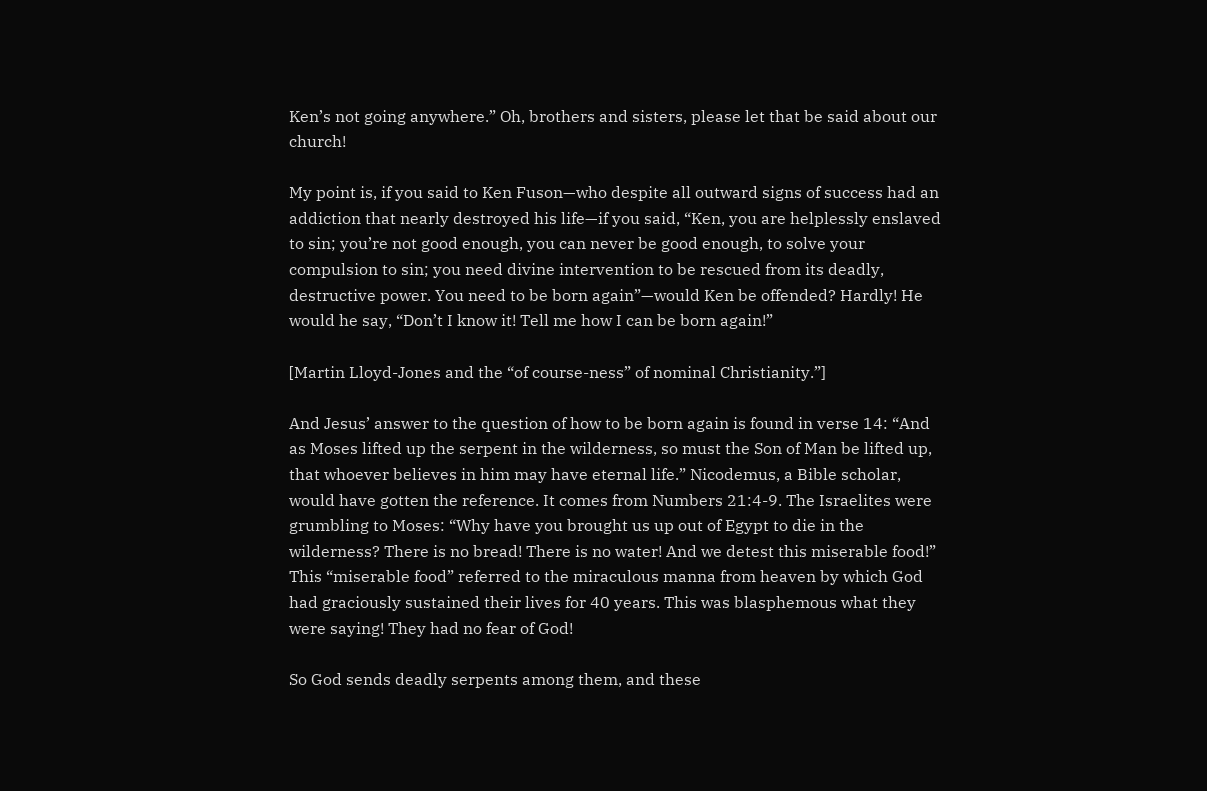Ken’s not going anywhere.” Oh, brothers and sisters, please let that be said about our church!

My point is, if you said to Ken Fuson—who despite all outward signs of success had an addiction that nearly destroyed his life—if you said, “Ken, you are helplessly enslaved to sin; you’re not good enough, you can never be good enough, to solve your compulsion to sin; you need divine intervention to be rescued from its deadly, destructive power. You need to be born again”—would Ken be offended? Hardly! He would he say, “Don’t I know it! Tell me how I can be born again!”

[Martin Lloyd-Jones and the “of course-ness” of nominal Christianity.”]

And Jesus’ answer to the question of how to be born again is found in verse 14: “And as Moses lifted up the serpent in the wilderness, so must the Son of Man be lifted up, that whoever believes in him may have eternal life.” Nicodemus, a Bible scholar, would have gotten the reference. It comes from Numbers 21:4-9. The Israelites were grumbling to Moses: “Why have you brought us up out of Egypt to die in the wilderness? There is no bread! There is no water! And we detest this miserable food!” This “miserable food” referred to the miraculous manna from heaven by which God had graciously sustained their lives for 40 years. This was blasphemous what they were saying! They had no fear of God!

So God sends deadly serpents among them, and these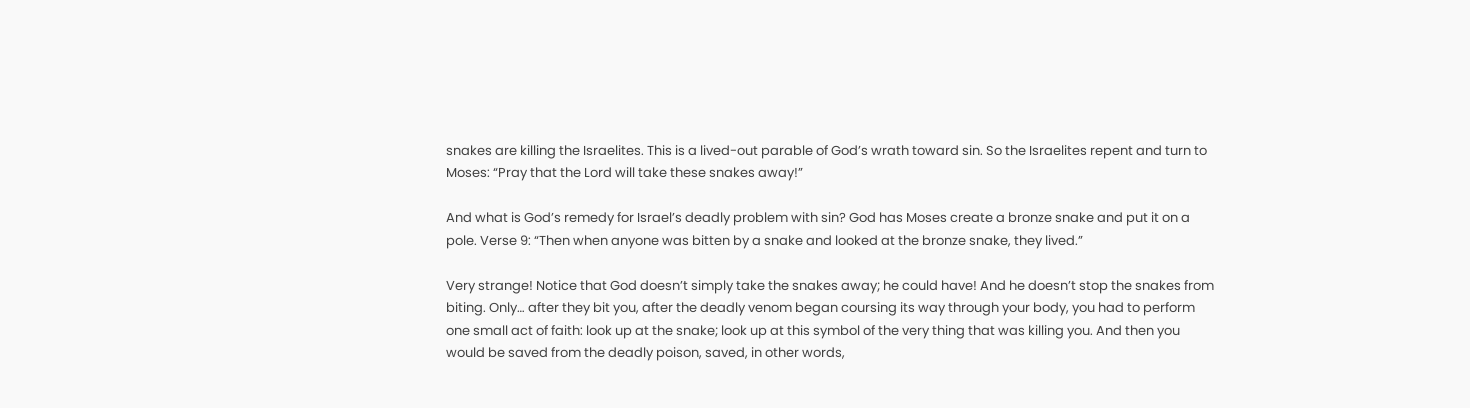snakes are killing the Israelites. This is a lived-out parable of God’s wrath toward sin. So the Israelites repent and turn to Moses: “Pray that the Lord will take these snakes away!”

And what is God’s remedy for Israel’s deadly problem with sin? God has Moses create a bronze snake and put it on a pole. Verse 9: “Then when anyone was bitten by a snake and looked at the bronze snake, they lived.”

Very strange! Notice that God doesn’t simply take the snakes away; he could have! And he doesn’t stop the snakes from biting. Only… after they bit you, after the deadly venom began coursing its way through your body, you had to perform one small act of faith: look up at the snake; look up at this symbol of the very thing that was killing you. And then you would be saved from the deadly poison, saved, in other words,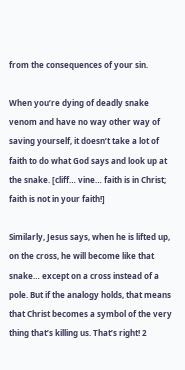from the consequences of your sin.

When you’re dying of deadly snake venom and have no way other way of saving yourself, it doesn’t take a lot of faith to do what God says and look up at the snake. [cliff… vine… faith is in Christ; faith is not in your faith!]

Similarly, Jesus says, when he is lifted up, on the cross, he will become like that snake… except on a cross instead of a pole. But if the analogy holds, that means that Christ becomes a symbol of the very thing that’s killing us. That’s right! 2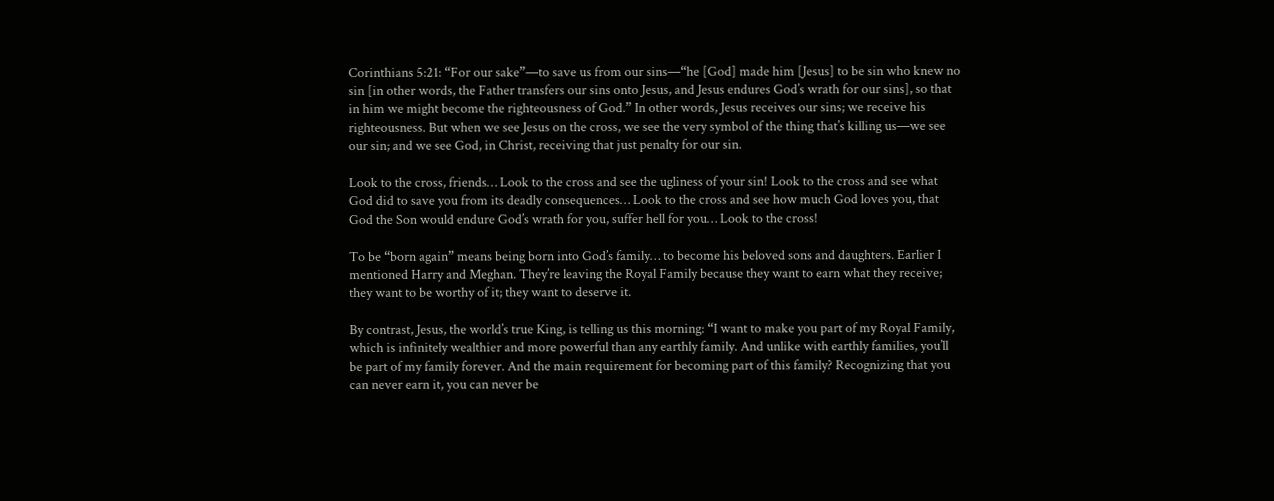Corinthians 5:21: “For our sake”—to save us from our sins—“he [God] made him [Jesus] to be sin who knew no sin [in other words, the Father transfers our sins onto Jesus, and Jesus endures God’s wrath for our sins], so that in him we might become the righteousness of God.” In other words, Jesus receives our sins; we receive his righteousness. But when we see Jesus on the cross, we see the very symbol of the thing that’s killing us—we see our sin; and we see God, in Christ, receiving that just penalty for our sin.

Look to the cross, friends… Look to the cross and see the ugliness of your sin! Look to the cross and see what God did to save you from its deadly consequences… Look to the cross and see how much God loves you, that God the Son would endure God’s wrath for you, suffer hell for you… Look to the cross!

To be “born again” means being born into God’s family… to become his beloved sons and daughters. Earlier I mentioned Harry and Meghan. They’re leaving the Royal Family because they want to earn what they receive; they want to be worthy of it; they want to deserve it.

By contrast, Jesus, the world’s true King, is telling us this morning: “I want to make you part of my Royal Family, which is infinitely wealthier and more powerful than any earthly family. And unlike with earthly families, you’ll be part of my family forever. And the main requirement for becoming part of this family? Recognizing that you can never earn it, you can never be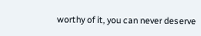worthy of it, you can never deserve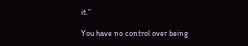it.”

You have no control over being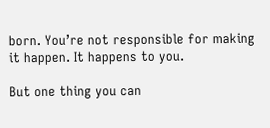born. You’re not responsible for making it happen. It happens to you.

But one thing you can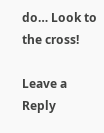do… Look to the cross!

Leave a Reply